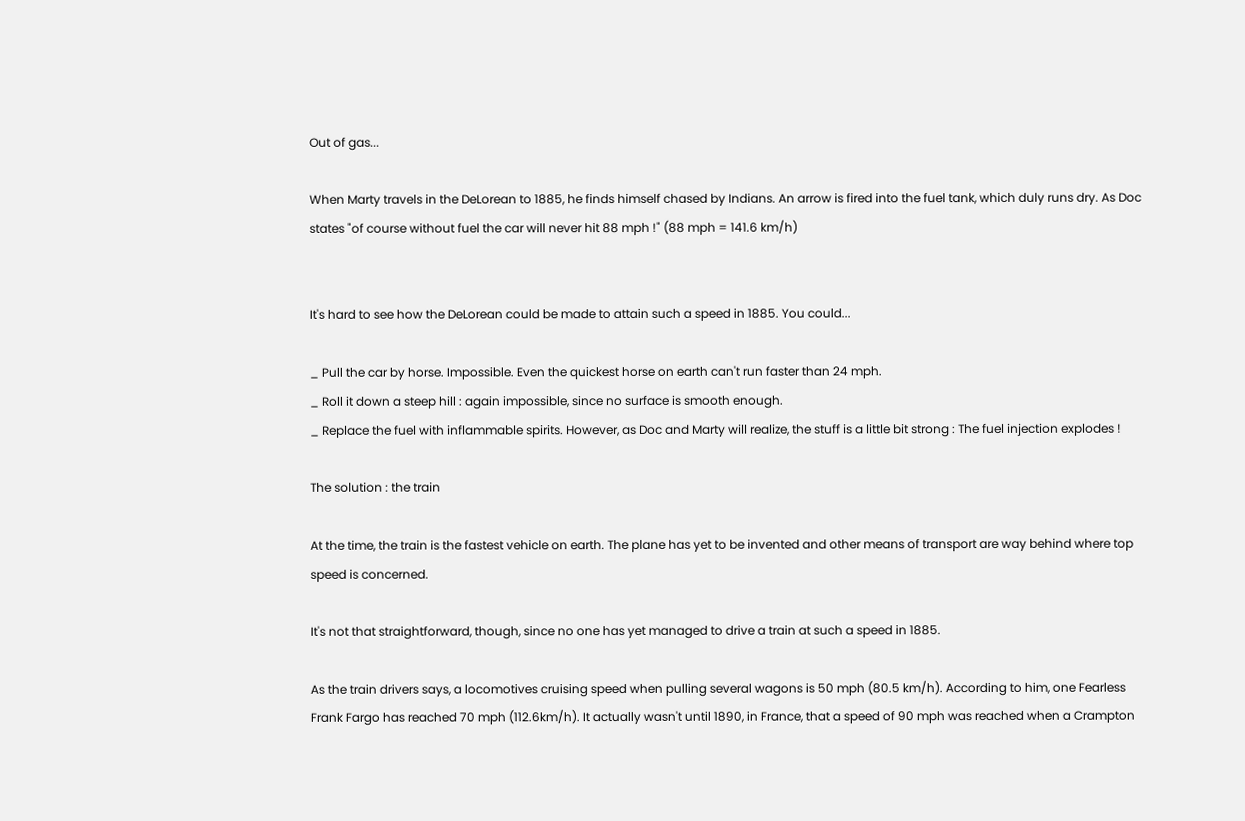Out of gas...

When Marty travels in the DeLorean to 1885, he finds himself chased by Indians. An arrow is fired into the fuel tank, which duly runs dry. As Doc states "of course without fuel the car will never hit 88 mph !" (88 mph = 141.6 km/h)


It's hard to see how the DeLorean could be made to attain such a speed in 1885. You could...

_ Pull the car by horse. Impossible. Even the quickest horse on earth can't run faster than 24 mph.
_ Roll it down a steep hill : again impossible, since no surface is smooth enough.
_ Replace the fuel with inflammable spirits. However, as Doc and Marty will realize, the stuff is a little bit strong : The fuel injection explodes !

The solution : the train

At the time, the train is the fastest vehicle on earth. The plane has yet to be invented and other means of transport are way behind where top speed is concerned.

It's not that straightforward, though, since no one has yet managed to drive a train at such a speed in 1885.

As the train drivers says, a locomotives cruising speed when pulling several wagons is 50 mph (80.5 km/h). According to him, one Fearless Frank Fargo has reached 70 mph (112.6km/h). It actually wasn't until 1890, in France, that a speed of 90 mph was reached when a Crampton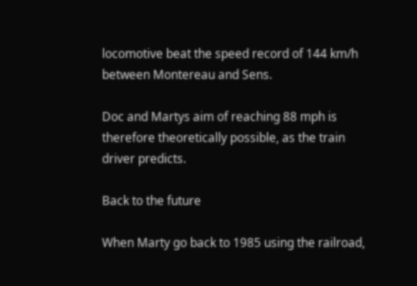locomotive beat the speed record of 144 km/h between Montereau and Sens.

Doc and Martys aim of reaching 88 mph is therefore theoretically possible, as the train driver predicts.

Back to the future

When Marty go back to 1985 using the railroad,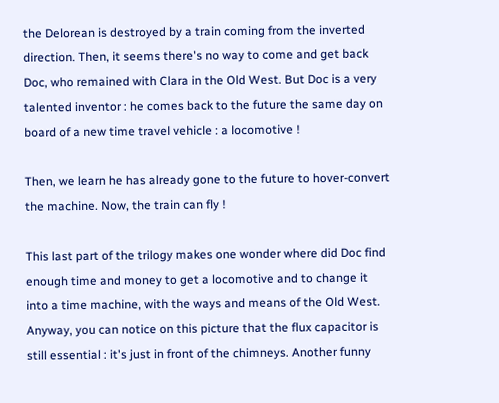the Delorean is destroyed by a train coming from the inverted direction. Then, it seems there's no way to come and get back Doc, who remained with Clara in the Old West. But Doc is a very talented inventor : he comes back to the future the same day on board of a new time travel vehicle : a locomotive !

Then, we learn he has already gone to the future to hover-convert the machine. Now, the train can fly !

This last part of the trilogy makes one wonder where did Doc find enough time and money to get a locomotive and to change it into a time machine, with the ways and means of the Old West.
Anyway, you can notice on this picture that the flux capacitor is still essential : it's just in front of the chimneys. Another funny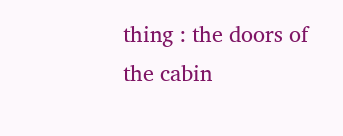thing : the doors of the cabin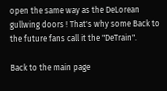open the same way as the DeLorean gullwing doors ! That's why some Back to the future fans call it the "DeTrain".

Back to the main page